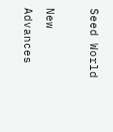Seed World

New Advances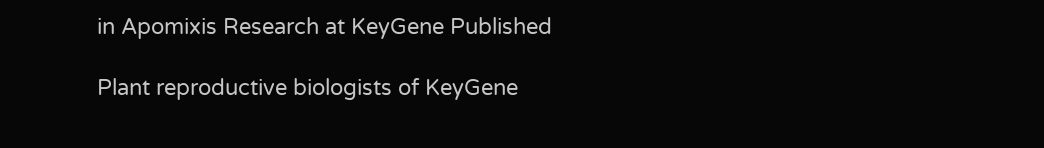in Apomixis Research at KeyGene Published

Plant reproductive biologists of KeyGene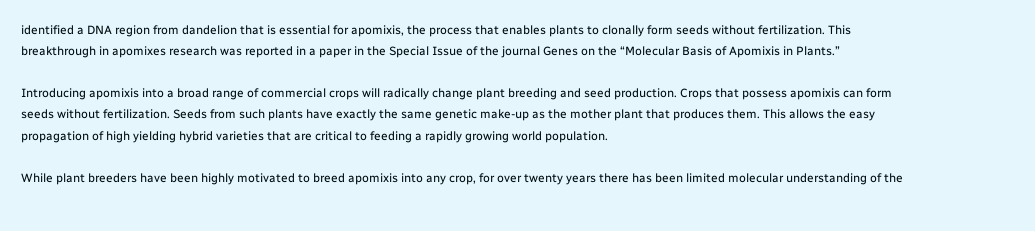identified a DNA region from dandelion that is essential for apomixis, the process that enables plants to clonally form seeds without fertilization. This breakthrough in apomixes research was reported in a paper in the Special Issue of the journal Genes on the “Molecular Basis of Apomixis in Plants.”

Introducing apomixis into a broad range of commercial crops will radically change plant breeding and seed production. Crops that possess apomixis can form seeds without fertilization. Seeds from such plants have exactly the same genetic make-up as the mother plant that produces them. This allows the easy propagation of high yielding hybrid varieties that are critical to feeding a rapidly growing world population.

While plant breeders have been highly motivated to breed apomixis into any crop, for over twenty years there has been limited molecular understanding of the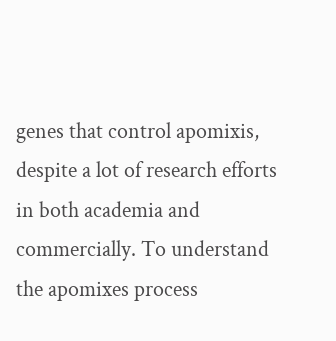genes that control apomixis, despite a lot of research efforts in both academia and commercially. To understand the apomixes process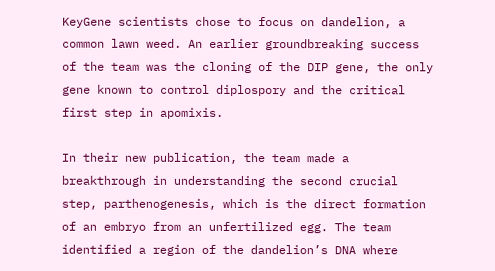KeyGene scientists chose to focus on dandelion, a common lawn weed. An earlier groundbreaking success of the team was the cloning of the DIP gene, the only gene known to control diplospory and the critical first step in apomixis.

In their new publication, the team made a breakthrough in understanding the second crucial step, parthenogenesis, which is the direct formation of an embryo from an unfertilized egg. The team identified a region of the dandelion’s DNA where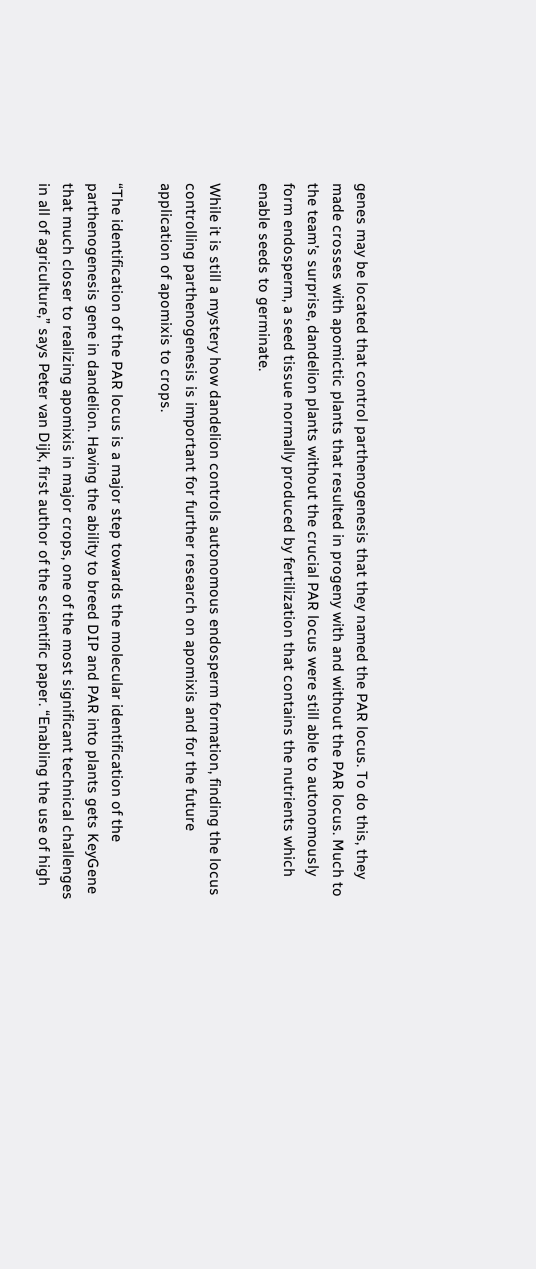genes may be located that control parthenogenesis that they named the PAR locus. To do this, they made crosses with apomictic plants that resulted in progeny with and without the PAR locus. Much to the team’s surprise, dandelion plants without the crucial PAR locus were still able to autonomously form endosperm, a seed tissue normally produced by fertilization that contains the nutrients which enable seeds to germinate.

While it is still a mystery how dandelion controls autonomous endosperm formation, finding the locus controlling parthenogenesis is important for further research on apomixis and for the future application of apomixis to crops.

“The identification of the PAR locus is a major step towards the molecular identification of the parthenogenesis gene in dandelion. Having the ability to breed DIP and PAR into plants gets KeyGene that much closer to realizing apomixis in major crops, one of the most significant technical challenges in all of agriculture,” says Peter van Dijk, first author of the scientific paper. “Enabling the use of high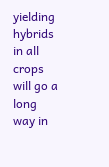yielding hybrids in all crops will go a long way in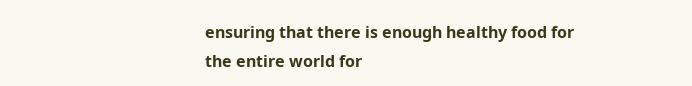ensuring that there is enough healthy food for the entire world for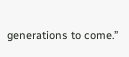generations to come.”